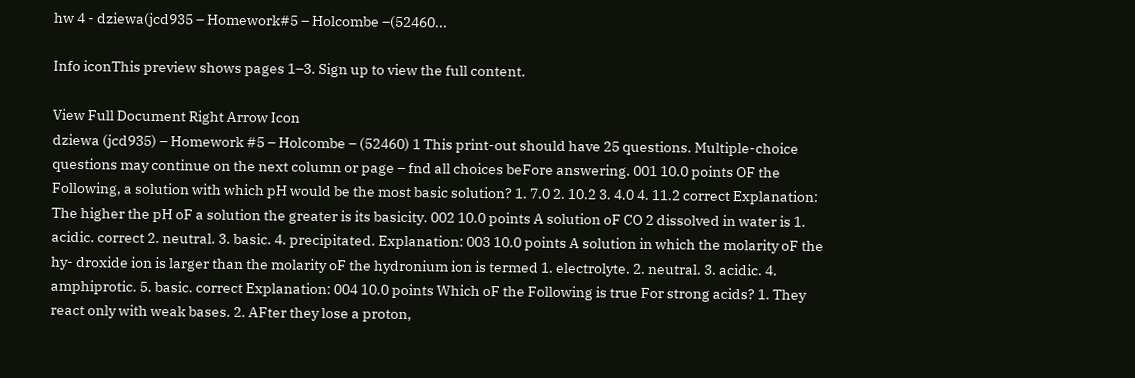hw 4 - dziewa(jcd935 – Homework#5 – Holcombe –(52460...

Info iconThis preview shows pages 1–3. Sign up to view the full content.

View Full Document Right Arrow Icon
dziewa (jcd935) – Homework #5 – Holcombe – (52460) 1 This print-out should have 25 questions. Multiple-choice questions may continue on the next column or page – fnd all choices beFore answering. 001 10.0 points OF the Following, a solution with which pH would be the most basic solution? 1. 7.0 2. 10.2 3. 4.0 4. 11.2 correct Explanation: The higher the pH oF a solution the greater is its basicity. 002 10.0 points A solution oF CO 2 dissolved in water is 1. acidic. correct 2. neutral. 3. basic. 4. precipitated. Explanation: 003 10.0 points A solution in which the molarity oF the hy- droxide ion is larger than the molarity oF the hydronium ion is termed 1. electrolyte. 2. neutral. 3. acidic. 4. amphiprotic. 5. basic. correct Explanation: 004 10.0 points Which oF the Following is true For strong acids? 1. They react only with weak bases. 2. AFter they lose a proton,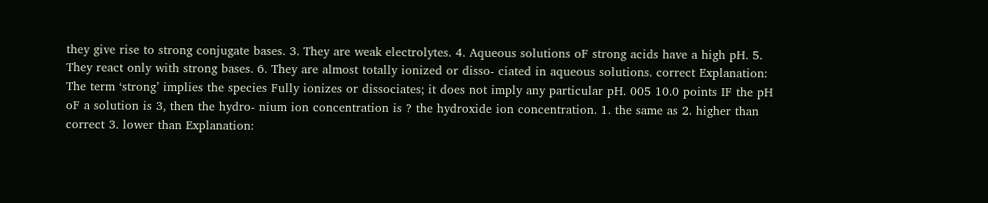they give rise to strong conjugate bases. 3. They are weak electrolytes. 4. Aqueous solutions oF strong acids have a high pH. 5. They react only with strong bases. 6. They are almost totally ionized or disso- ciated in aqueous solutions. correct Explanation: The term ‘strong’ implies the species Fully ionizes or dissociates; it does not imply any particular pH. 005 10.0 points IF the pH oF a solution is 3, then the hydro- nium ion concentration is ? the hydroxide ion concentration. 1. the same as 2. higher than correct 3. lower than Explanation: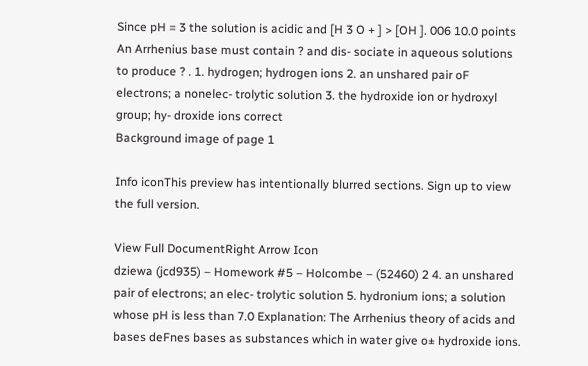Since pH = 3 the solution is acidic and [H 3 O + ] > [OH ]. 006 10.0 points An Arrhenius base must contain ? and dis- sociate in aqueous solutions to produce ? . 1. hydrogen; hydrogen ions 2. an unshared pair oF electrons; a nonelec- trolytic solution 3. the hydroxide ion or hydroxyl group; hy- droxide ions correct
Background image of page 1

Info iconThis preview has intentionally blurred sections. Sign up to view the full version.

View Full DocumentRight Arrow Icon
dziewa (jcd935) – Homework #5 – Holcombe – (52460) 2 4. an unshared pair of electrons; an elec- trolytic solution 5. hydronium ions; a solution whose pH is less than 7.0 Explanation: The Arrhenius theory of acids and bases deFnes bases as substances which in water give o± hydroxide ions.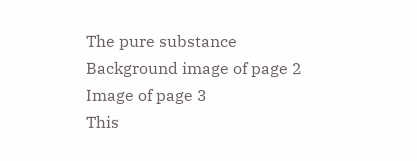The pure substance
Background image of page 2
Image of page 3
This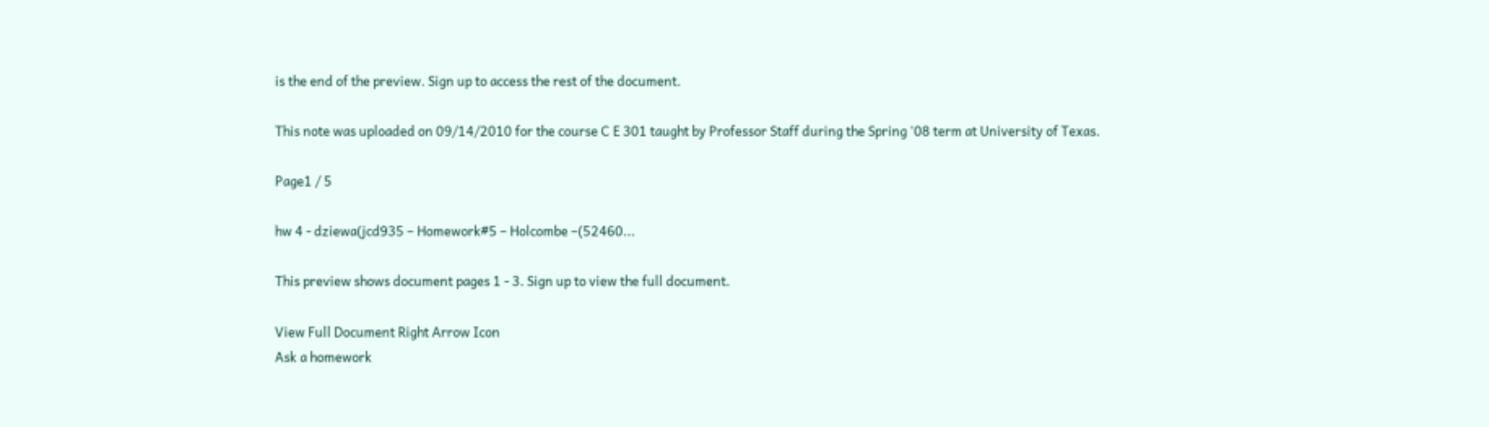is the end of the preview. Sign up to access the rest of the document.

This note was uploaded on 09/14/2010 for the course C E 301 taught by Professor Staff during the Spring '08 term at University of Texas.

Page1 / 5

hw 4 - dziewa(jcd935 – Homework#5 – Holcombe –(52460...

This preview shows document pages 1 - 3. Sign up to view the full document.

View Full Document Right Arrow Icon
Ask a homework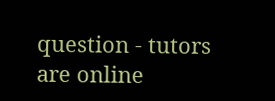question - tutors are online